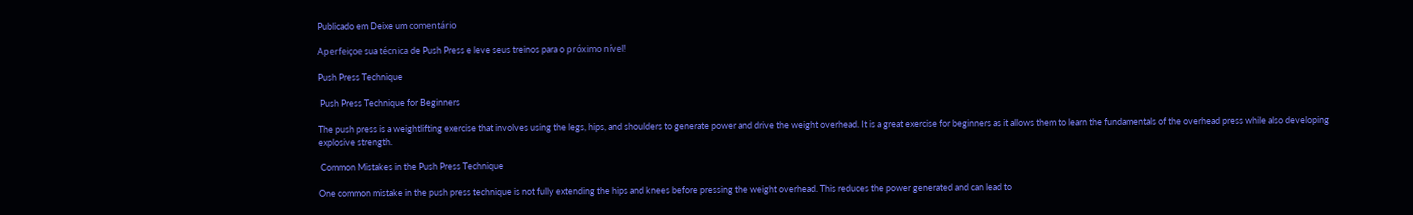Publicado em Deixe um comentário

Aperfeiçoe sua técnica de Push Press e leve seus treinos para o próximo nível!

Push Press Technique

 Push Press Technique for Beginners

The push press is a weightlifting exercise that involves using the legs, hips, and shoulders to generate power and drive the weight overhead. It is a great exercise for beginners as it allows them to learn the fundamentals of the overhead press while also developing explosive strength.

 Common Mistakes in the Push Press Technique

One common mistake in the push press technique is not fully extending the hips and knees before pressing the weight overhead. This reduces the power generated and can lead to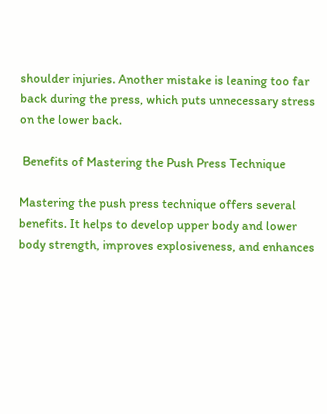shoulder injuries. Another mistake is leaning too far back during the press, which puts unnecessary stress on the lower back.

 Benefits of Mastering the Push Press Technique

Mastering the push press technique offers several benefits. It helps to develop upper body and lower body strength, improves explosiveness, and enhances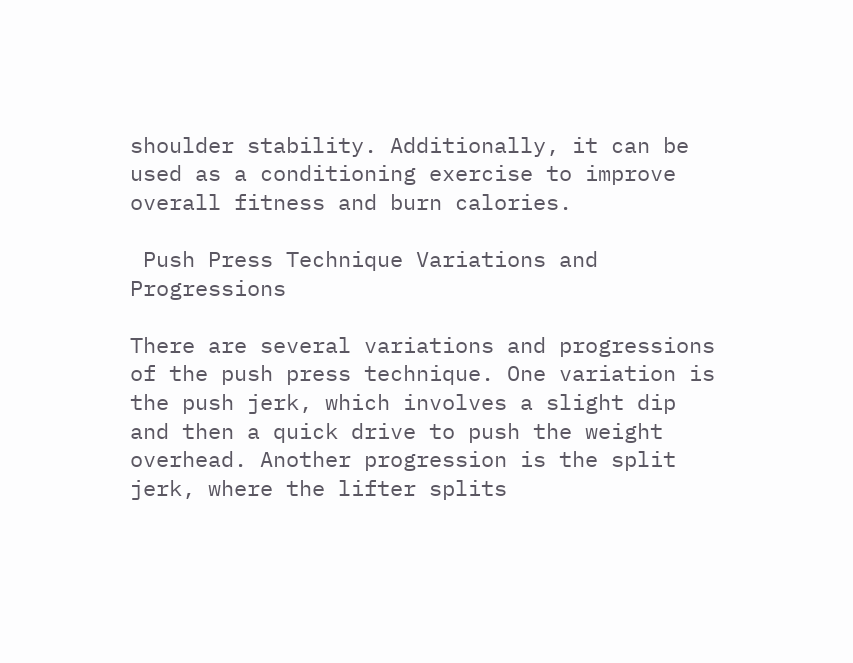shoulder stability. Additionally, it can be used as a conditioning exercise to improve overall fitness and burn calories.

 Push Press Technique Variations and Progressions

There are several variations and progressions of the push press technique. One variation is the push jerk, which involves a slight dip and then a quick drive to push the weight overhead. Another progression is the split jerk, where the lifter splits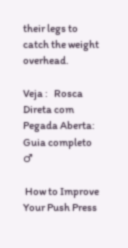their legs to catch the weight overhead.

Veja :   Rosca Direta com Pegada Aberta: Guia completo ♂

 How to Improve Your Push Press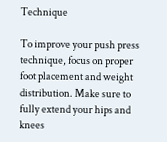Technique

To improve your push press technique, focus on proper foot placement and weight distribution. Make sure to fully extend your hips and knees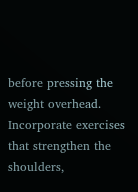before pressing the weight overhead. Incorporate exercises that strengthen the shoulders,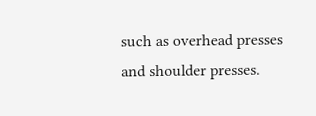such as overhead presses and shoulder presses.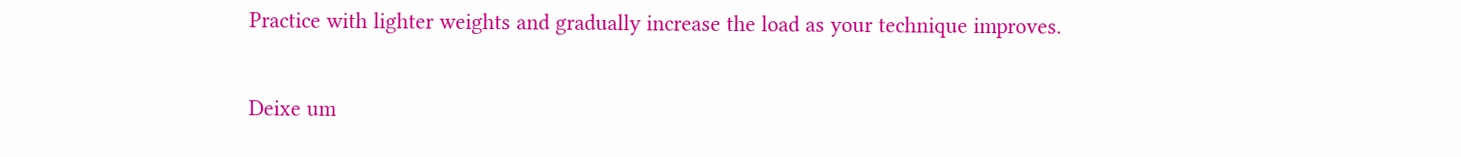Practice with lighter weights and gradually increase the load as your technique improves.

Deixe um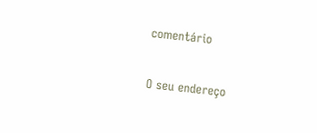comentário

O seu endereço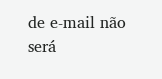de e-mail não será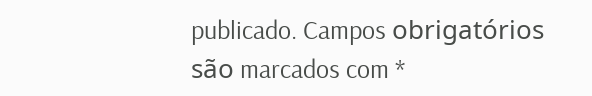publicado. Campos obrigatórios são marcados com *